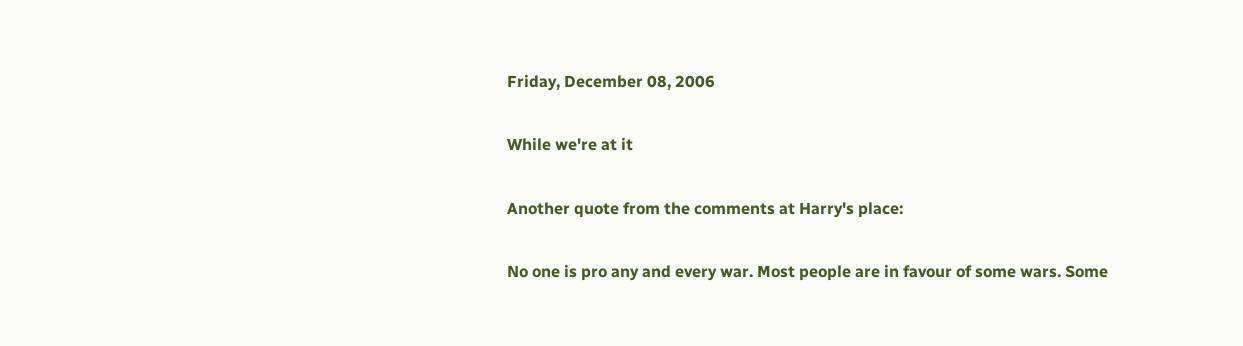Friday, December 08, 2006

While we're at it

Another quote from the comments at Harry's place:

No one is pro any and every war. Most people are in favour of some wars. Some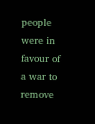people were in favour of a war to remove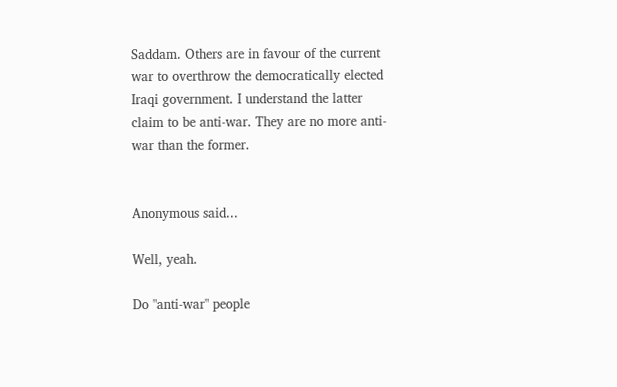Saddam. Others are in favour of the current war to overthrow the democratically elected Iraqi government. I understand the latter claim to be anti-war. They are no more anti-war than the former.


Anonymous said...

Well, yeah.

Do "anti-war" people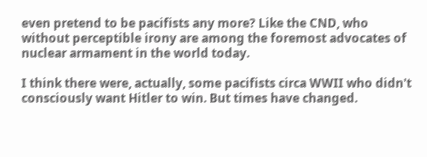even pretend to be pacifists any more? Like the CND, who without perceptible irony are among the foremost advocates of nuclear armament in the world today.

I think there were, actually, some pacifists circa WWII who didn't consciously want Hitler to win. But times have changed.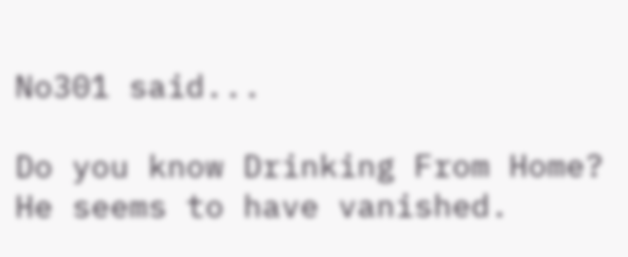No301 said...

Do you know Drinking From Home? He seems to have vanished.